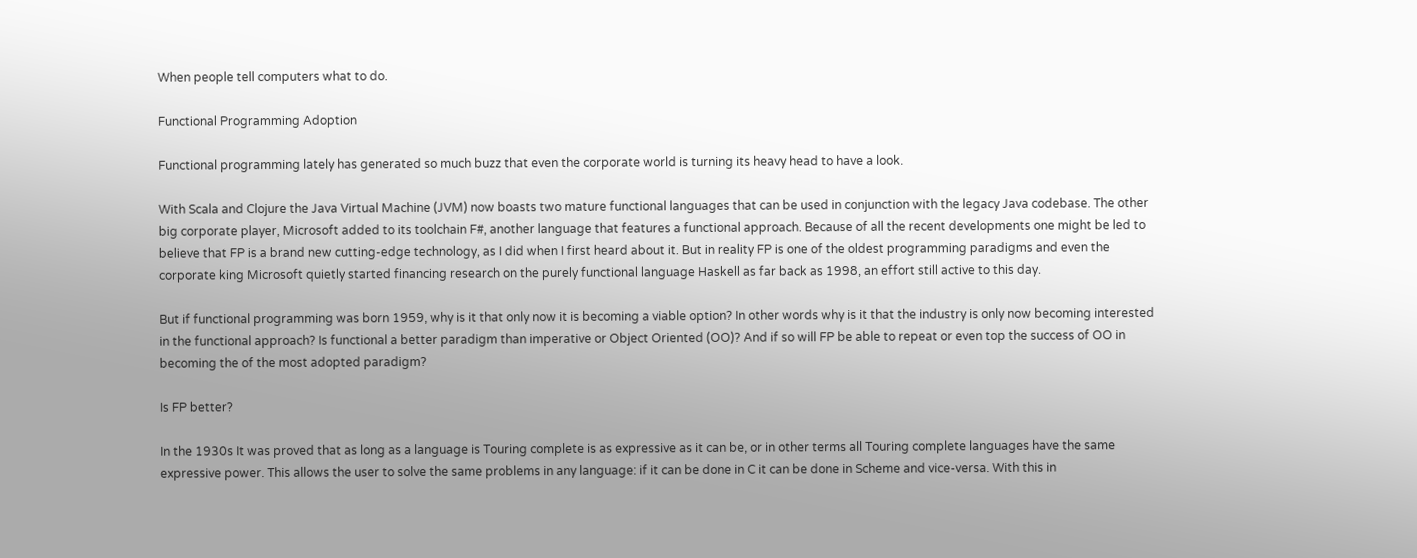When people tell computers what to do.

Functional Programming Adoption

Functional programming lately has generated so much buzz that even the corporate world is turning its heavy head to have a look.

With Scala and Clojure the Java Virtual Machine (JVM) now boasts two mature functional languages that can be used in conjunction with the legacy Java codebase. The other big corporate player, Microsoft added to its toolchain F#, another language that features a functional approach. Because of all the recent developments one might be led to believe that FP is a brand new cutting-edge technology, as I did when I first heard about it. But in reality FP is one of the oldest programming paradigms and even the corporate king Microsoft quietly started financing research on the purely functional language Haskell as far back as 1998, an effort still active to this day.

But if functional programming was born 1959, why is it that only now it is becoming a viable option? In other words why is it that the industry is only now becoming interested in the functional approach? Is functional a better paradigm than imperative or Object Oriented (OO)? And if so will FP be able to repeat or even top the success of OO in becoming the of the most adopted paradigm?

Is FP better?

In the 1930s It was proved that as long as a language is Touring complete is as expressive as it can be, or in other terms all Touring complete languages have the same expressive power. This allows the user to solve the same problems in any language: if it can be done in C it can be done in Scheme and vice-versa. With this in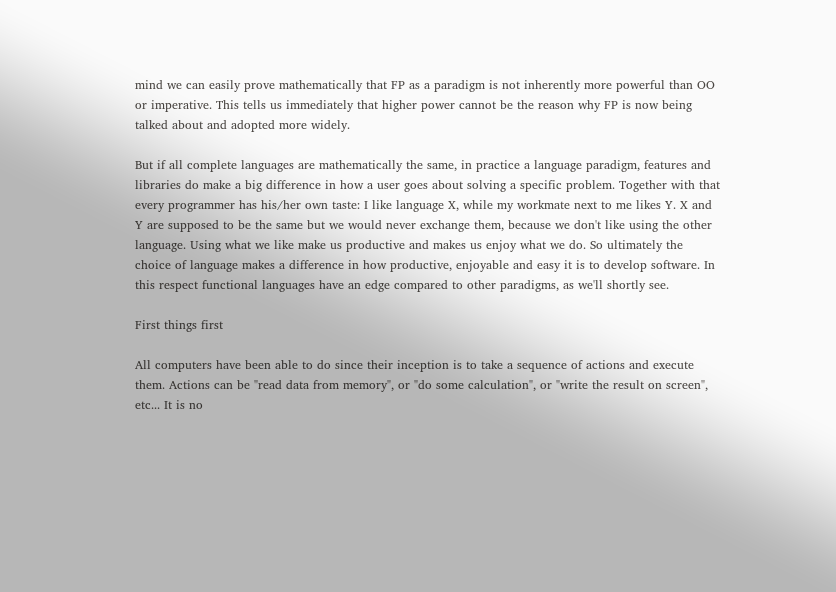mind we can easily prove mathematically that FP as a paradigm is not inherently more powerful than OO or imperative. This tells us immediately that higher power cannot be the reason why FP is now being talked about and adopted more widely.

But if all complete languages are mathematically the same, in practice a language paradigm, features and libraries do make a big difference in how a user goes about solving a specific problem. Together with that every programmer has his/her own taste: I like language X, while my workmate next to me likes Y. X and Y are supposed to be the same but we would never exchange them, because we don't like using the other language. Using what we like make us productive and makes us enjoy what we do. So ultimately the choice of language makes a difference in how productive, enjoyable and easy it is to develop software. In this respect functional languages have an edge compared to other paradigms, as we'll shortly see.

First things first

All computers have been able to do since their inception is to take a sequence of actions and execute them. Actions can be "read data from memory", or "do some calculation", or "write the result on screen", etc... It is no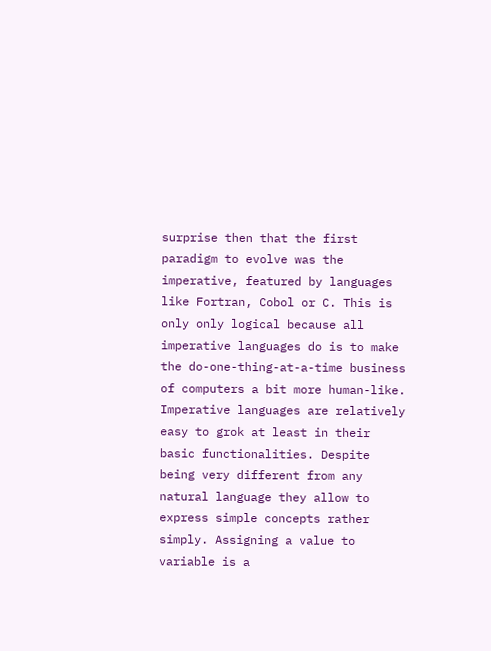surprise then that the first paradigm to evolve was the imperative, featured by languages like Fortran, Cobol or C. This is only only logical because all imperative languages do is to make the do-one-thing-at-a-time business of computers a bit more human-like. Imperative languages are relatively easy to grok at least in their basic functionalities. Despite being very different from any natural language they allow to express simple concepts rather simply. Assigning a value to variable is a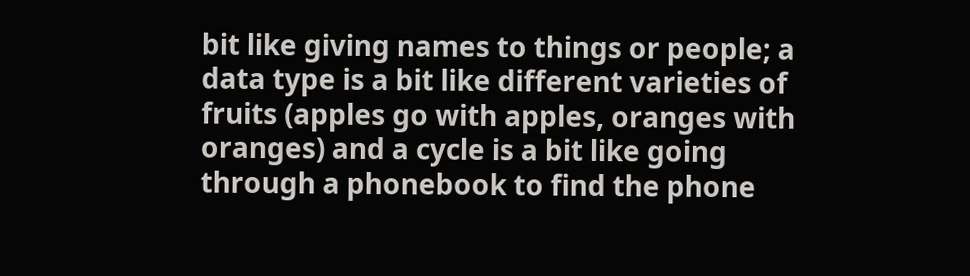bit like giving names to things or people; a data type is a bit like different varieties of fruits (apples go with apples, oranges with oranges) and a cycle is a bit like going through a phonebook to find the phone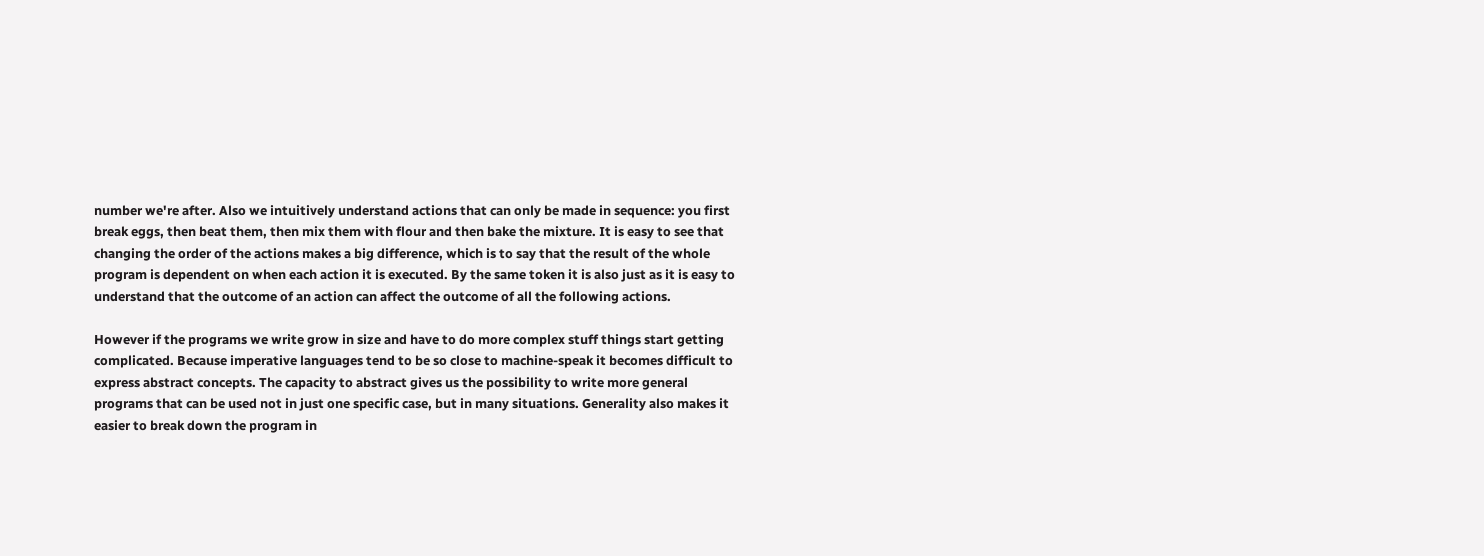number we're after. Also we intuitively understand actions that can only be made in sequence: you first break eggs, then beat them, then mix them with flour and then bake the mixture. It is easy to see that changing the order of the actions makes a big difference, which is to say that the result of the whole program is dependent on when each action it is executed. By the same token it is also just as it is easy to understand that the outcome of an action can affect the outcome of all the following actions.

However if the programs we write grow in size and have to do more complex stuff things start getting complicated. Because imperative languages tend to be so close to machine-speak it becomes difficult to express abstract concepts. The capacity to abstract gives us the possibility to write more general programs that can be used not in just one specific case, but in many situations. Generality also makes it easier to break down the program in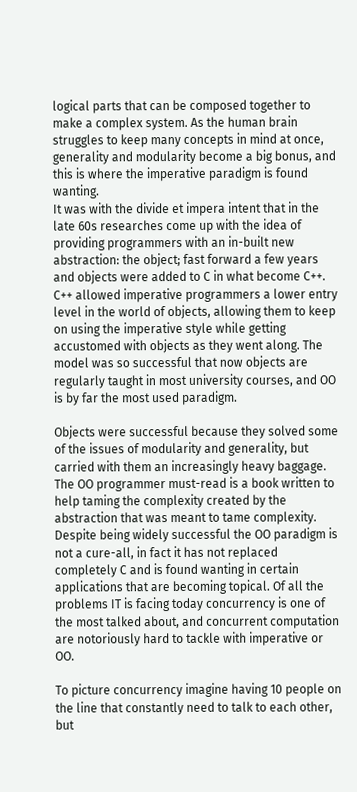logical parts that can be composed together to make a complex system. As the human brain struggles to keep many concepts in mind at once, generality and modularity become a big bonus, and this is where the imperative paradigm is found wanting.
It was with the divide et impera intent that in the late 60s researches come up with the idea of providing programmers with an in-built new abstraction: the object; fast forward a few years and objects were added to C in what become C++. C++ allowed imperative programmers a lower entry level in the world of objects, allowing them to keep on using the imperative style while getting accustomed with objects as they went along. The model was so successful that now objects are regularly taught in most university courses, and OO is by far the most used paradigm.

Objects were successful because they solved some of the issues of modularity and generality, but carried with them an increasingly heavy baggage. The OO programmer must-read is a book written to help taming the complexity created by the abstraction that was meant to tame complexity. Despite being widely successful the OO paradigm is not a cure-all, in fact it has not replaced completely C and is found wanting in certain applications that are becoming topical. Of all the problems IT is facing today concurrency is one of the most talked about, and concurrent computation are notoriously hard to tackle with imperative or OO.

To picture concurrency imagine having 10 people on the line that constantly need to talk to each other, but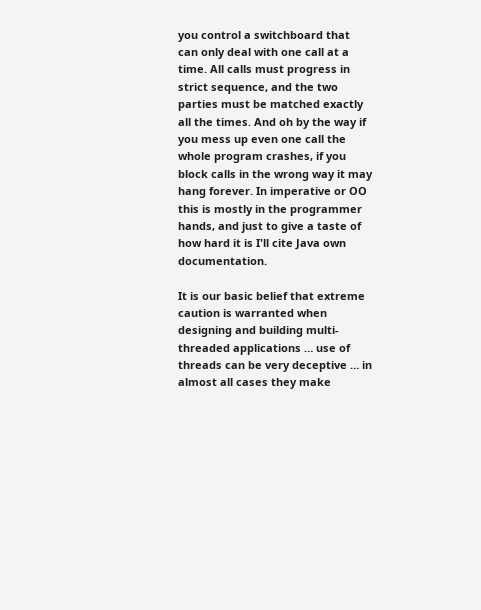you control a switchboard that can only deal with one call at a time. All calls must progress in strict sequence, and the two parties must be matched exactly all the times. And oh by the way if you mess up even one call the whole program crashes, if you block calls in the wrong way it may hang forever. In imperative or OO this is mostly in the programmer hands, and just to give a taste of how hard it is I'll cite Java own documentation.

It is our basic belief that extreme caution is warranted when designing and building multi-threaded applications … use of threads can be very deceptive … in almost all cases they make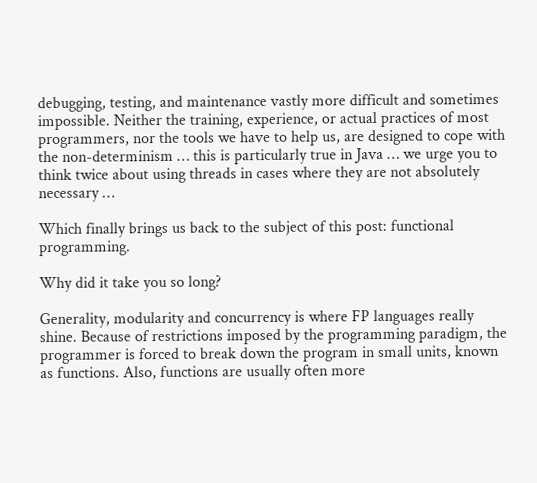debugging, testing, and maintenance vastly more difficult and sometimes impossible. Neither the training, experience, or actual practices of most programmers, nor the tools we have to help us, are designed to cope with the non-determinism … this is particularly true in Java … we urge you to think twice about using threads in cases where they are not absolutely necessary …

Which finally brings us back to the subject of this post: functional programming.

Why did it take you so long?

Generality, modularity and concurrency is where FP languages really shine. Because of restrictions imposed by the programming paradigm, the programmer is forced to break down the program in small units, known as functions. Also, functions are usually often more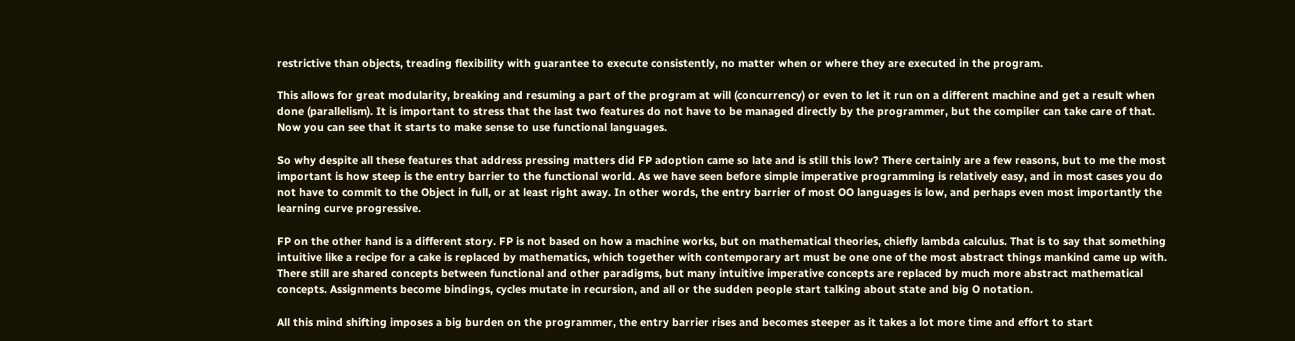restrictive than objects, treading flexibility with guarantee to execute consistently, no matter when or where they are executed in the program.

This allows for great modularity, breaking and resuming a part of the program at will (concurrency) or even to let it run on a different machine and get a result when done (parallelism). It is important to stress that the last two features do not have to be managed directly by the programmer, but the compiler can take care of that. Now you can see that it starts to make sense to use functional languages.

So why despite all these features that address pressing matters did FP adoption came so late and is still this low? There certainly are a few reasons, but to me the most important is how steep is the entry barrier to the functional world. As we have seen before simple imperative programming is relatively easy, and in most cases you do not have to commit to the Object in full, or at least right away. In other words, the entry barrier of most OO languages is low, and perhaps even most importantly the learning curve progressive.

FP on the other hand is a different story. FP is not based on how a machine works, but on mathematical theories, chiefly lambda calculus. That is to say that something intuitive like a recipe for a cake is replaced by mathematics, which together with contemporary art must be one one of the most abstract things mankind came up with. There still are shared concepts between functional and other paradigms, but many intuitive imperative concepts are replaced by much more abstract mathematical concepts. Assignments become bindings, cycles mutate in recursion, and all or the sudden people start talking about state and big O notation.

All this mind shifting imposes a big burden on the programmer, the entry barrier rises and becomes steeper as it takes a lot more time and effort to start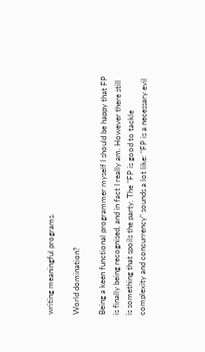writing meaningful programs.

World domination?

Being a keen functional programmer myself I should be happy that FP is finally being recognised, and in fact I really am. However there still is something that spoils the party. The "FP is good to tackle complexity and concurrency" sounds a lot like: "FP is a necessary evil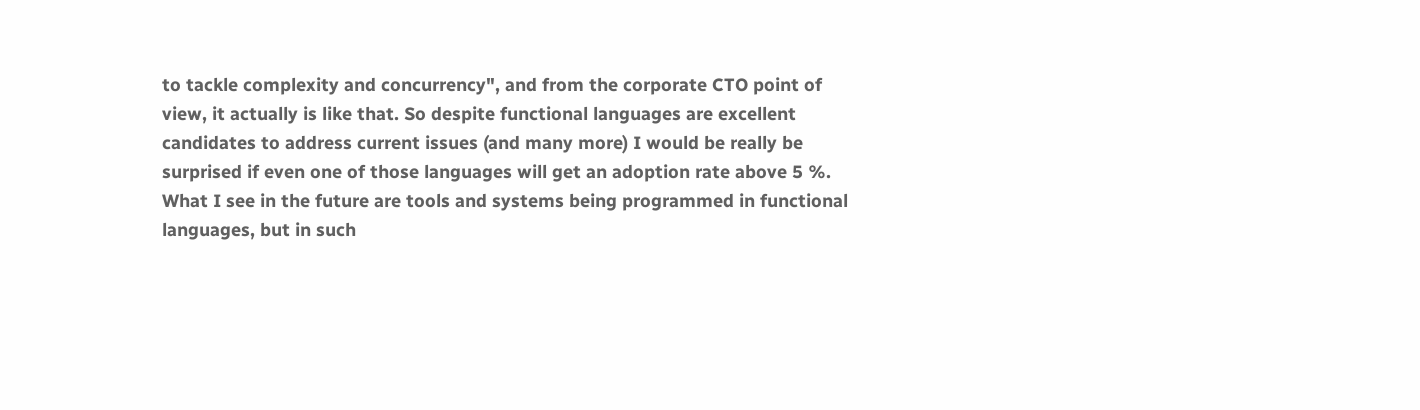to tackle complexity and concurrency", and from the corporate CTO point of view, it actually is like that. So despite functional languages are excellent candidates to address current issues (and many more) I would be really be surprised if even one of those languages will get an adoption rate above 5 %. What I see in the future are tools and systems being programmed in functional languages, but in such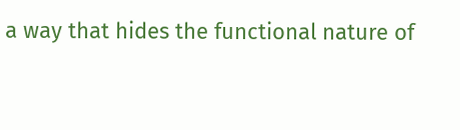a way that hides the functional nature of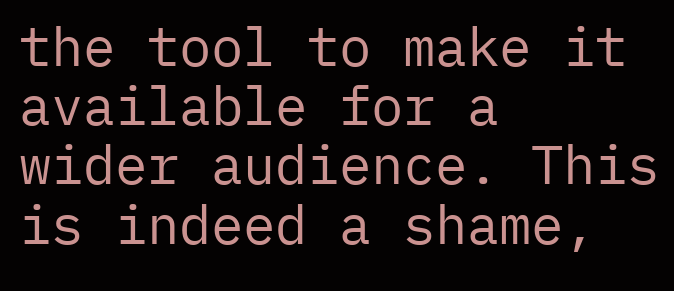the tool to make it available for a wider audience. This is indeed a shame,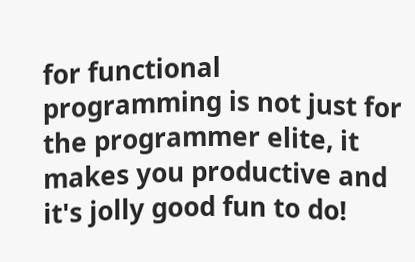for functional programming is not just for the programmer elite, it makes you productive and it's jolly good fun to do!